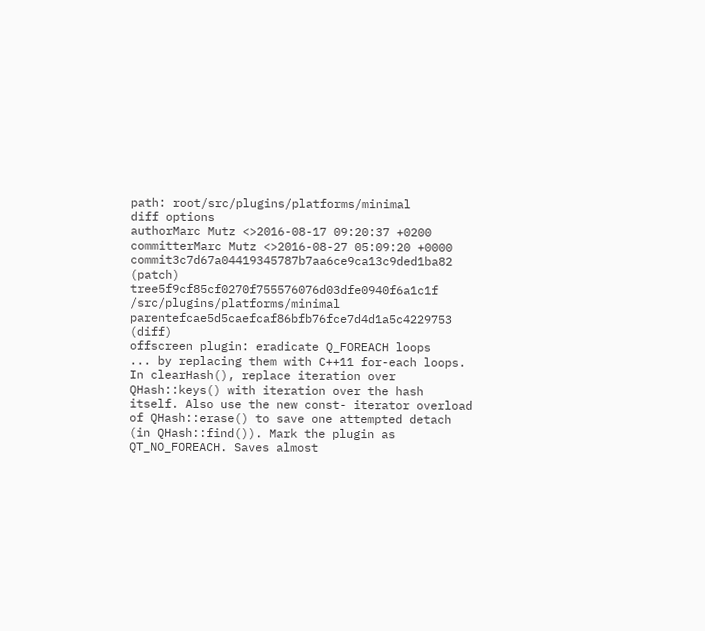path: root/src/plugins/platforms/minimal
diff options
authorMarc Mutz <>2016-08-17 09:20:37 +0200
committerMarc Mutz <>2016-08-27 05:09:20 +0000
commit3c7d67a04419345787b7aa6ce9ca13c9ded1ba82 (patch)
tree5f9cf85cf0270f755576076d03dfe0940f6a1c1f /src/plugins/platforms/minimal
parentefcae5d5caefcaf86bfb76fce7d4d1a5c4229753 (diff)
offscreen plugin: eradicate Q_FOREACH loops
... by replacing them with C++11 for-each loops. In clearHash(), replace iteration over QHash::keys() with iteration over the hash itself. Also use the new const- iterator overload of QHash::erase() to save one attempted detach (in QHash::find()). Mark the plugin as QT_NO_FOREACH. Saves almost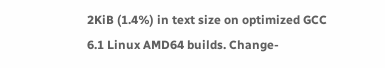2KiB (1.4%) in text size on optimized GCC 6.1 Linux AMD64 builds. Change-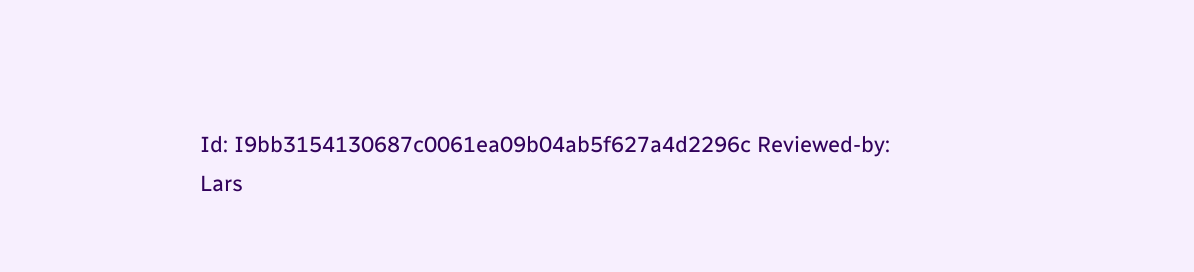Id: I9bb3154130687c0061ea09b04ab5f627a4d2296c Reviewed-by: Lars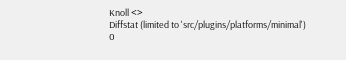Knoll <>
Diffstat (limited to 'src/plugins/platforms/minimal')
0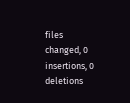files changed, 0 insertions, 0 deletions